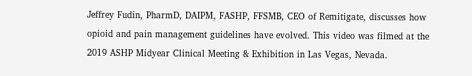Jeffrey Fudin, PharmD, DAIPM, FASHP, FFSMB, CEO of Remitigate, discusses how opioid and pain management guidelines have evolved. This video was filmed at the 2019 ASHP Midyear Clinical Meeting & Exhibition in Las Vegas, Nevada.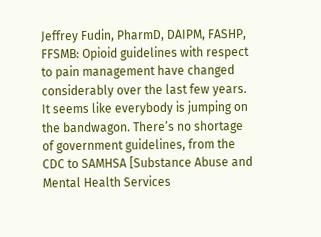Jeffrey Fudin, PharmD, DAIPM, FASHP, FFSMB: Opioid guidelines with respect to pain management have changed considerably over the last few years. It seems like everybody is jumping on the bandwagon. There’s no shortage of government guidelines, from the CDC to SAMHSA [Substance Abuse and Mental Health Services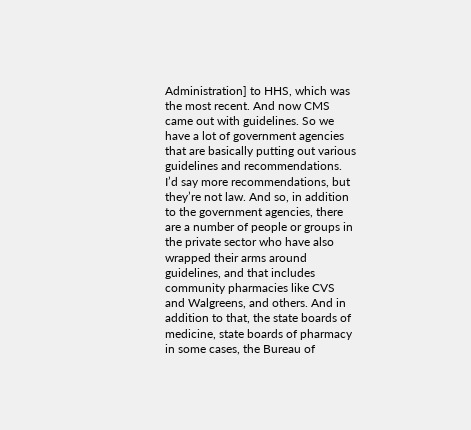Administration] to HHS, which was the most recent. And now CMS came out with guidelines. So we have a lot of government agencies that are basically putting out various guidelines and recommendations. I’d say more recommendations, but they’re not law. And so, in addition to the government agencies, there are a number of people or groups in the private sector who have also wrapped their arms around guidelines, and that includes community pharmacies like CVS and Walgreens, and others. And in addition to that, the state boards of medicine, state boards of pharmacy in some cases, the Bureau of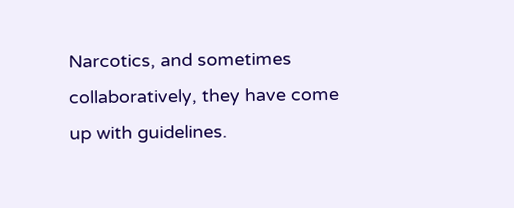Narcotics, and sometimes collaboratively, they have come up with guidelines.